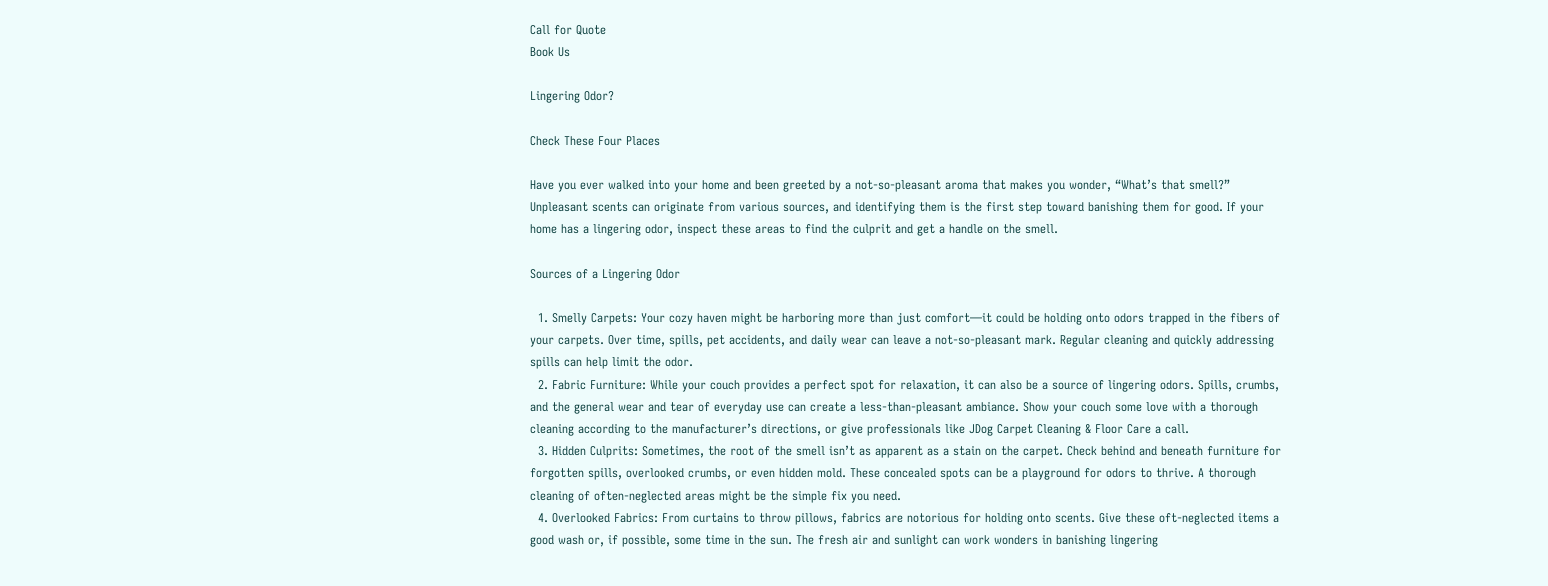Call for Quote
Book Us

Lingering Odor?

Check These Four Places

Have you ever walked into your home and been greeted by a not-so-pleasant aroma that makes you wonder, “What’s that smell?” Unpleasant scents can originate from various sources, and identifying them is the first step toward banishing them for good. If your home has a lingering odor, inspect these areas to find the culprit and get a handle on the smell.

Sources of a Lingering Odor

  1. Smelly Carpets: Your cozy haven might be harboring more than just comfort—it could be holding onto odors trapped in the fibers of your carpets. Over time, spills, pet accidents, and daily wear can leave a not-so-pleasant mark. Regular cleaning and quickly addressing spills can help limit the odor.
  2. Fabric Furniture: While your couch provides a perfect spot for relaxation, it can also be a source of lingering odors. Spills, crumbs, and the general wear and tear of everyday use can create a less-than-pleasant ambiance. Show your couch some love with a thorough cleaning according to the manufacturer’s directions, or give professionals like JDog Carpet Cleaning & Floor Care a call.
  3. Hidden Culprits: Sometimes, the root of the smell isn’t as apparent as a stain on the carpet. Check behind and beneath furniture for forgotten spills, overlooked crumbs, or even hidden mold. These concealed spots can be a playground for odors to thrive. A thorough cleaning of often-neglected areas might be the simple fix you need.
  4. Overlooked Fabrics: From curtains to throw pillows, fabrics are notorious for holding onto scents. Give these oft-neglected items a good wash or, if possible, some time in the sun. The fresh air and sunlight can work wonders in banishing lingering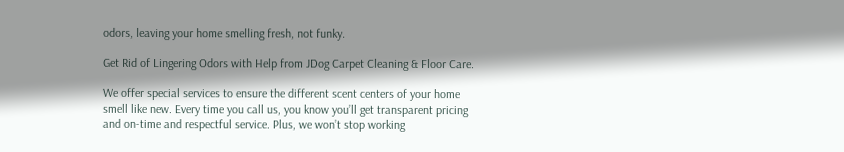odors, leaving your home smelling fresh, not funky.

Get Rid of Lingering Odors with Help from JDog Carpet Cleaning & Floor Care.

We offer special services to ensure the different scent centers of your home smell like new. Every time you call us, you know you’ll get transparent pricing and on-time and respectful service. Plus, we won’t stop working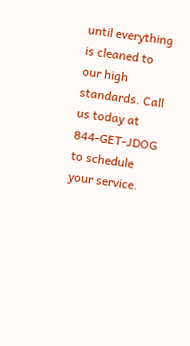until everything is cleaned to our high standards. Call us today at 844-GET-JDOG to schedule your service.